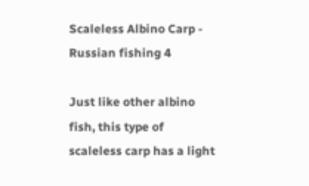Scaleless Albino Carp - Russian fishing 4

Just like other albino fish, this type of scaleless carp has a light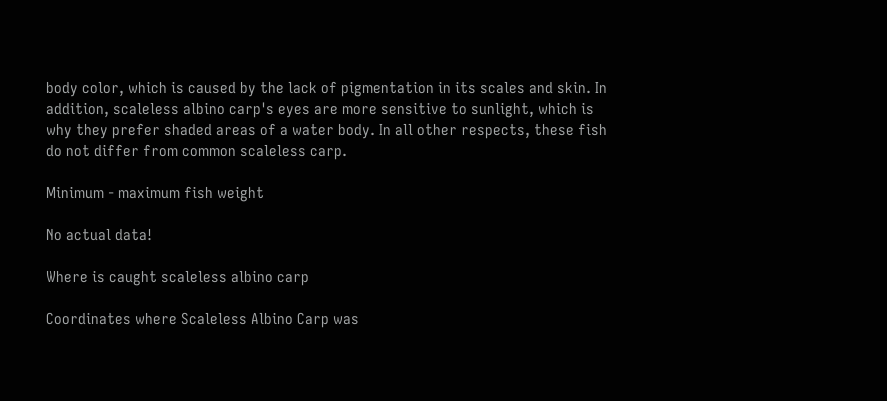body color, which is caused by the lack of pigmentation in its scales and skin. In addition, scaleless albino carp's eyes are more sensitive to sunlight, which is why they prefer shaded areas of a water body. In all other respects, these fish do not differ from common scaleless carp.

Minimum - maximum fish weight

No actual data!

Where is caught scaleless albino carp

Coordinates where Scaleless Albino Carp was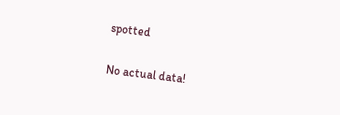spotted

No actual data!